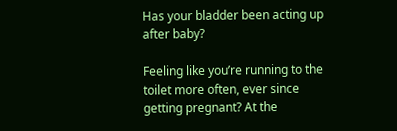Has your bladder been acting up after baby?

Feeling like you’re running to the toilet more often, ever since getting pregnant? At the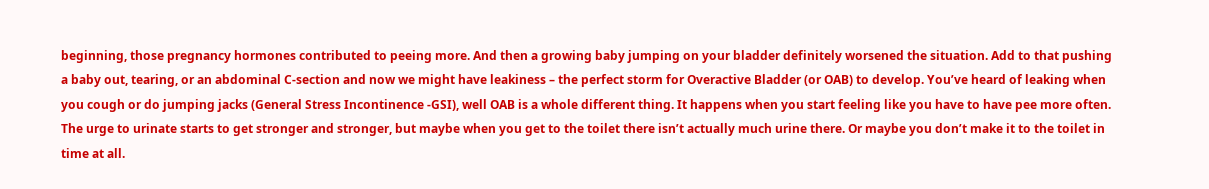beginning, those pregnancy hormones contributed to peeing more. And then a growing baby jumping on your bladder definitely worsened the situation. Add to that pushing a baby out, tearing, or an abdominal C-section and now we might have leakiness – the perfect storm for Overactive Bladder (or OAB) to develop. You’ve heard of leaking when you cough or do jumping jacks (General Stress Incontinence -GSI), well OAB is a whole different thing. It happens when you start feeling like you have to have pee more often. The urge to urinate starts to get stronger and stronger, but maybe when you get to the toilet there isn’t actually much urine there. Or maybe you don’t make it to the toilet in time at all.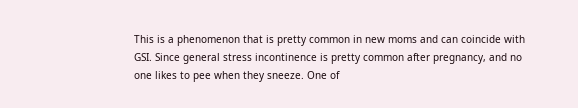This is a phenomenon that is pretty common in new moms and can coincide with GSI. Since general stress incontinence is pretty common after pregnancy, and no one likes to pee when they sneeze. One of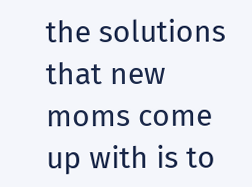the solutions that new moms come up with is to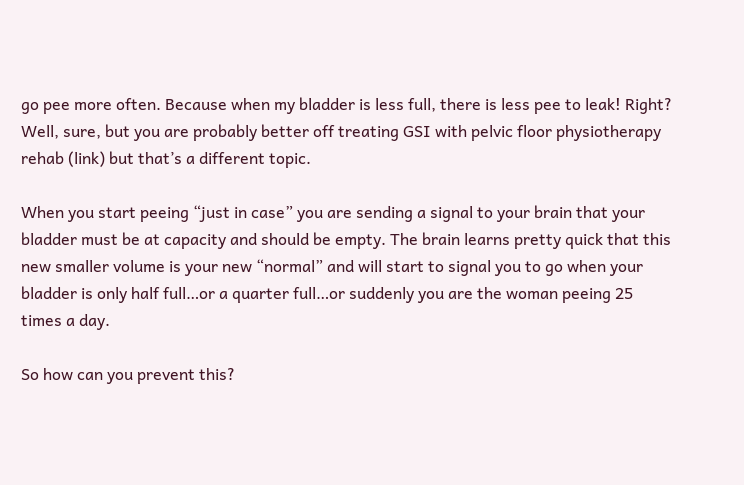go pee more often. Because when my bladder is less full, there is less pee to leak! Right? Well, sure, but you are probably better off treating GSI with pelvic floor physiotherapy rehab (link) but that’s a different topic.

When you start peeing “just in case” you are sending a signal to your brain that your bladder must be at capacity and should be empty. The brain learns pretty quick that this new smaller volume is your new “normal” and will start to signal you to go when your bladder is only half full…or a quarter full…or suddenly you are the woman peeing 25 times a day.

So how can you prevent this?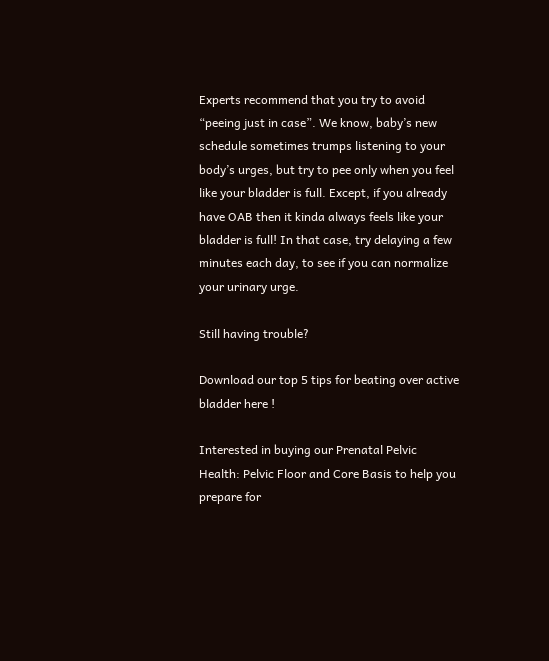Experts recommend that you try to avoid “peeing just in case”. We know, baby’s new schedule sometimes trumps listening to your body’s urges, but try to pee only when you feel like your bladder is full. Except, if you already have OAB then it kinda always feels like your bladder is full! In that case, try delaying a few minutes each day, to see if you can normalize your urinary urge.

Still having trouble?

Download our top 5 tips for beating over active bladder here !

Interested in buying our Prenatal Pelvic Health: Pelvic Floor and Core Basis to help you prepare for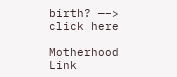birth? —–> click here

Motherhood Link